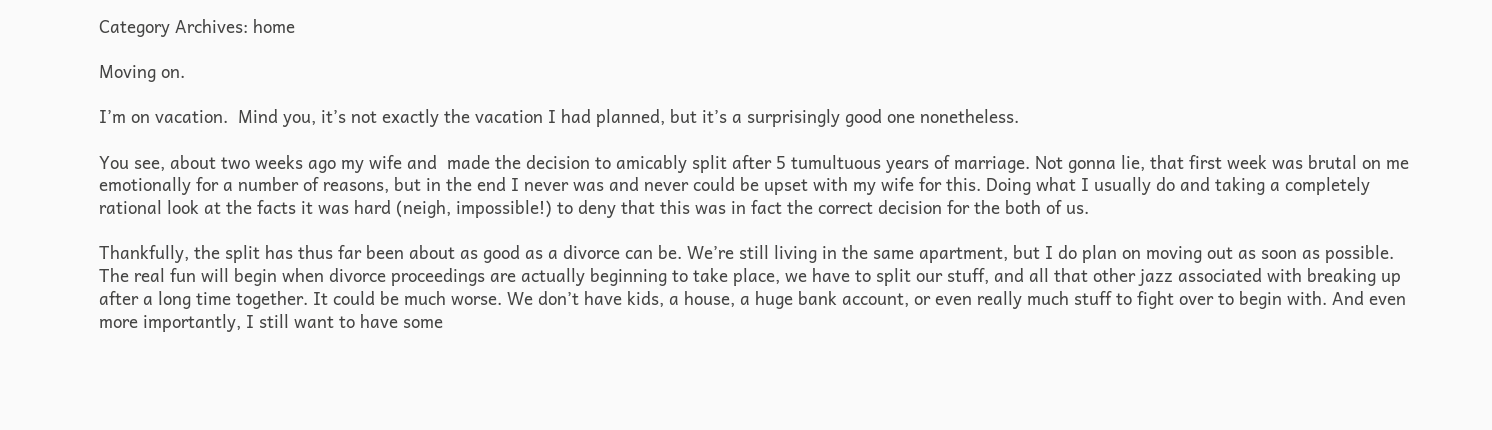Category Archives: home

Moving on.

I’m on vacation.  Mind you, it’s not exactly the vacation I had planned, but it’s a surprisingly good one nonetheless.

You see, about two weeks ago my wife and  made the decision to amicably split after 5 tumultuous years of marriage. Not gonna lie, that first week was brutal on me emotionally for a number of reasons, but in the end I never was and never could be upset with my wife for this. Doing what I usually do and taking a completely rational look at the facts it was hard (neigh, impossible!) to deny that this was in fact the correct decision for the both of us.

Thankfully, the split has thus far been about as good as a divorce can be. We’re still living in the same apartment, but I do plan on moving out as soon as possible. The real fun will begin when divorce proceedings are actually beginning to take place, we have to split our stuff, and all that other jazz associated with breaking up after a long time together. It could be much worse. We don’t have kids, a house, a huge bank account, or even really much stuff to fight over to begin with. And even more importantly, I still want to have some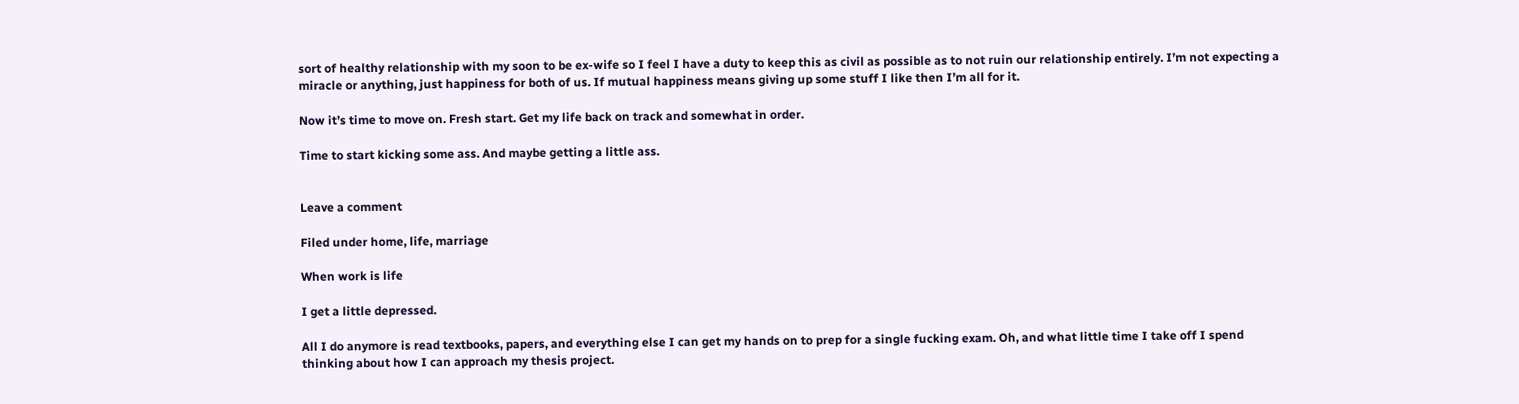sort of healthy relationship with my soon to be ex-wife so I feel I have a duty to keep this as civil as possible as to not ruin our relationship entirely. I’m not expecting a miracle or anything, just happiness for both of us. If mutual happiness means giving up some stuff I like then I’m all for it.

Now it’s time to move on. Fresh start. Get my life back on track and somewhat in order.

Time to start kicking some ass. And maybe getting a little ass.


Leave a comment

Filed under home, life, marriage

When work is life

I get a little depressed.

All I do anymore is read textbooks, papers, and everything else I can get my hands on to prep for a single fucking exam. Oh, and what little time I take off I spend thinking about how I can approach my thesis project.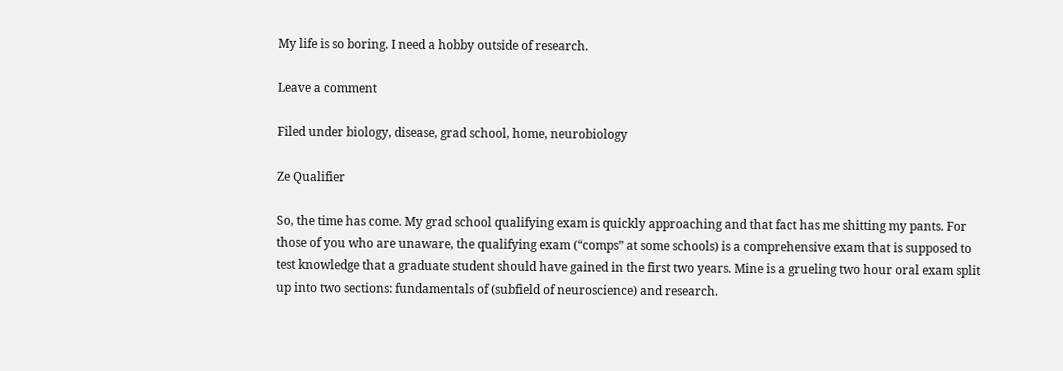My life is so boring. I need a hobby outside of research.

Leave a comment

Filed under biology, disease, grad school, home, neurobiology

Ze Qualifier

So, the time has come. My grad school qualifying exam is quickly approaching and that fact has me shitting my pants. For those of you who are unaware, the qualifying exam (“comps” at some schools) is a comprehensive exam that is supposed to test knowledge that a graduate student should have gained in the first two years. Mine is a grueling two hour oral exam split up into two sections: fundamentals of (subfield of neuroscience) and research.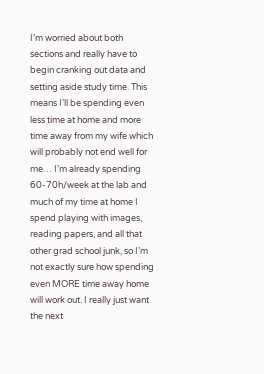I’m worried about both sections and really have to begin cranking out data and setting aside study time. This means I’ll be spending even less time at home and more time away from my wife which will probably not end well for me… I’m already spending 60-70h/week at the lab and much of my time at home I spend playing with images, reading papers, and all that other grad school junk, so I’m not exactly sure how spending even MORE time away home will work out. I really just want the next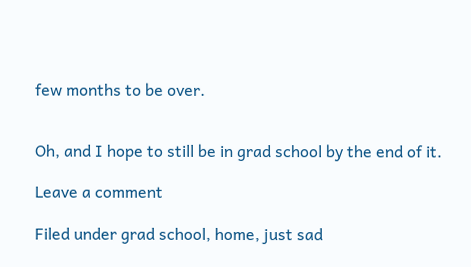few months to be over.


Oh, and I hope to still be in grad school by the end of it.

Leave a comment

Filed under grad school, home, just sad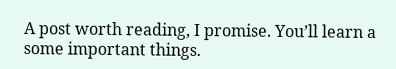A post worth reading, I promise. You’ll learn a some important things.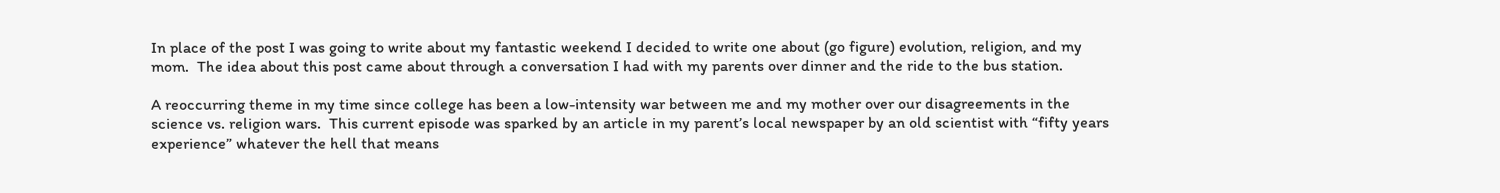In place of the post I was going to write about my fantastic weekend I decided to write one about (go figure) evolution, religion, and my mom.  The idea about this post came about through a conversation I had with my parents over dinner and the ride to the bus station.

A reoccurring theme in my time since college has been a low-intensity war between me and my mother over our disagreements in the science vs. religion wars.  This current episode was sparked by an article in my parent’s local newspaper by an old scientist with “fifty years experience” whatever the hell that means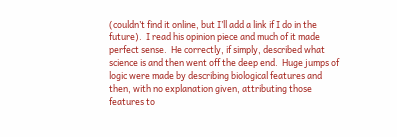(couldn’t find it online, but I’ll add a link if I do in the future).  I read his opinion piece and much of it made perfect sense.  He correctly, if simply, described what science is and then went off the deep end.  Huge jumps of logic were made by describing biological features and then, with no explanation given, attributing those features to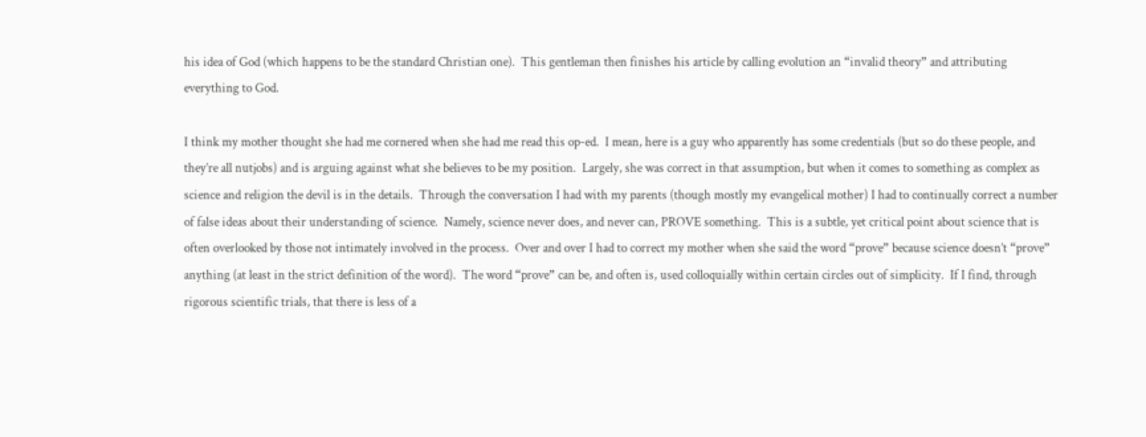his idea of God (which happens to be the standard Christian one).  This gentleman then finishes his article by calling evolution an “invalid theory” and attributing everything to God.

I think my mother thought she had me cornered when she had me read this op-ed.  I mean, here is a guy who apparently has some credentials (but so do these people, and they’re all nutjobs) and is arguing against what she believes to be my position.  Largely, she was correct in that assumption, but when it comes to something as complex as science and religion the devil is in the details.  Through the conversation I had with my parents (though mostly my evangelical mother) I had to continually correct a number of false ideas about their understanding of science.  Namely, science never does, and never can, PROVE something.  This is a subtle, yet critical point about science that is often overlooked by those not intimately involved in the process.  Over and over I had to correct my mother when she said the word “prove” because science doesn’t “prove” anything (at least in the strict definition of the word).  The word “prove” can be, and often is, used colloquially within certain circles out of simplicity.  If I find, through rigorous scientific trials, that there is less of a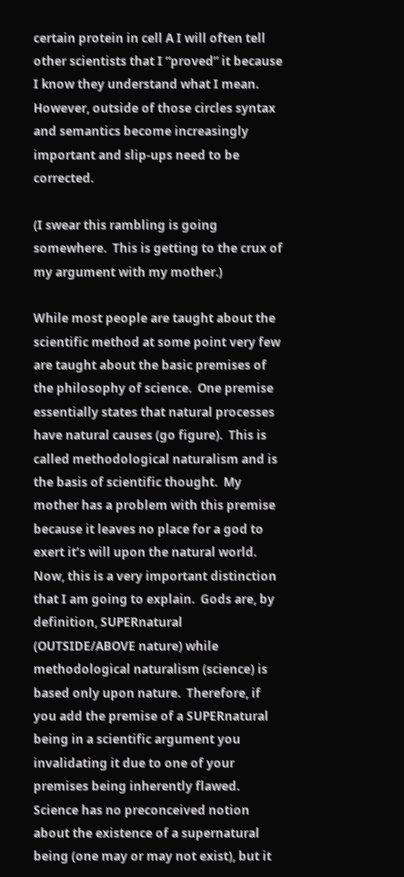certain protein in cell A I will often tell other scientists that I “proved” it because I know they understand what I mean.  However, outside of those circles syntax and semantics become increasingly important and slip-ups need to be corrected.

(I swear this rambling is going somewhere.  This is getting to the crux of my argument with my mother.)

While most people are taught about the scientific method at some point very few are taught about the basic premises of the philosophy of science.  One premise essentially states that natural processes have natural causes (go figure).  This is called methodological naturalism and is the basis of scientific thought.  My mother has a problem with this premise because it leaves no place for a god to exert it’s will upon the natural world.  Now, this is a very important distinction that I am going to explain.  Gods are, by definition, SUPERnatural (OUTSIDE/ABOVE nature) while methodological naturalism (science) is based only upon nature.  Therefore, if you add the premise of a SUPERnatural being in a scientific argument you invalidating it due to one of your premises being inherently flawed.  Science has no preconceived notion about the existence of a supernatural being (one may or may not exist), but it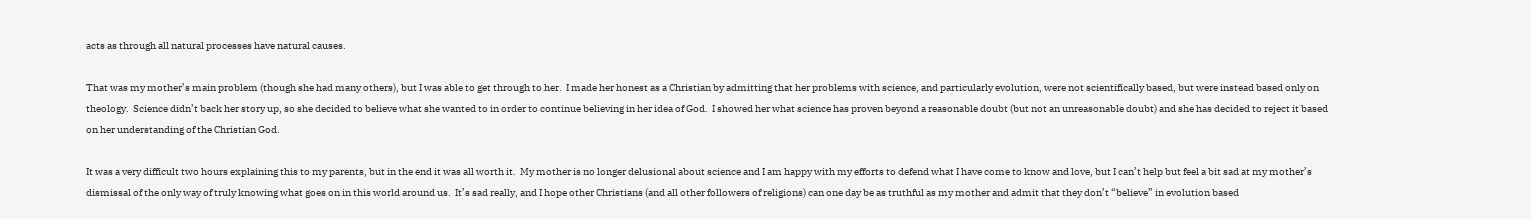acts as through all natural processes have natural causes.

That was my mother’s main problem (though she had many others), but I was able to get through to her.  I made her honest as a Christian by admitting that her problems with science, and particularly evolution, were not scientifically based, but were instead based only on theology.  Science didn’t back her story up, so she decided to believe what she wanted to in order to continue believing in her idea of God.  I showed her what science has proven beyond a reasonable doubt (but not an unreasonable doubt) and she has decided to reject it based on her understanding of the Christian God.

It was a very difficult two hours explaining this to my parents, but in the end it was all worth it.  My mother is no longer delusional about science and I am happy with my efforts to defend what I have come to know and love, but I can’t help but feel a bit sad at my mother’s dismissal of the only way of truly knowing what goes on in this world around us.  It’s sad really, and I hope other Christians (and all other followers of religions) can one day be as truthful as my mother and admit that they don’t “believe” in evolution based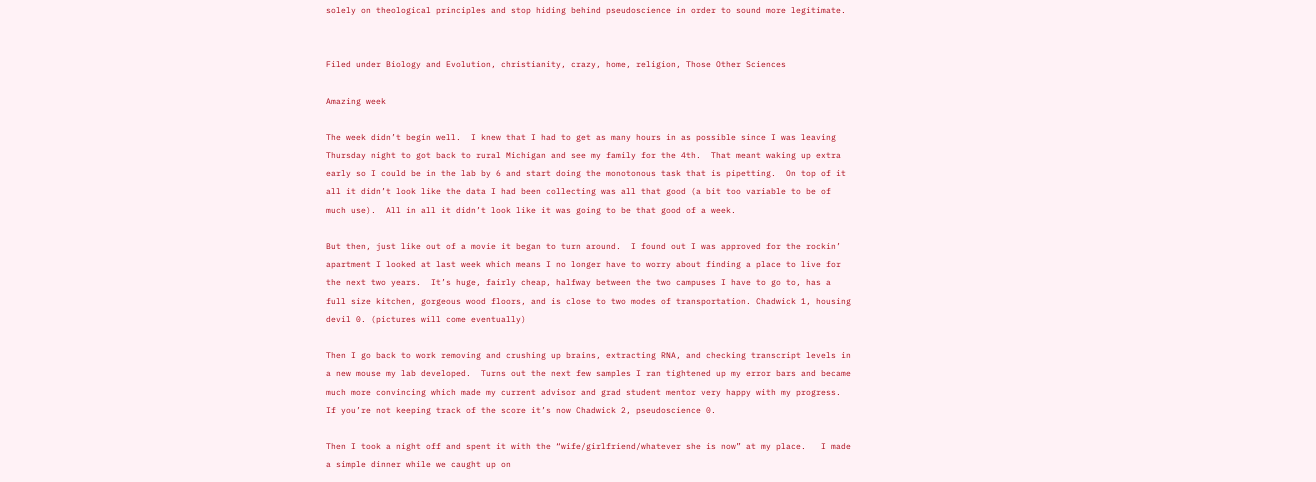solely on theological principles and stop hiding behind pseudoscience in order to sound more legitimate.


Filed under Biology and Evolution, christianity, crazy, home, religion, Those Other Sciences

Amazing week

The week didn’t begin well.  I knew that I had to get as many hours in as possible since I was leaving Thursday night to got back to rural Michigan and see my family for the 4th.  That meant waking up extra early so I could be in the lab by 6 and start doing the monotonous task that is pipetting.  On top of it all it didn’t look like the data I had been collecting was all that good (a bit too variable to be of much use).  All in all it didn’t look like it was going to be that good of a week.

But then, just like out of a movie it began to turn around.  I found out I was approved for the rockin’ apartment I looked at last week which means I no longer have to worry about finding a place to live for the next two years.  It’s huge, fairly cheap, halfway between the two campuses I have to go to, has a full size kitchen, gorgeous wood floors, and is close to two modes of transportation. Chadwick 1, housing devil 0. (pictures will come eventually)

Then I go back to work removing and crushing up brains, extracting RNA, and checking transcript levels in a new mouse my lab developed.  Turns out the next few samples I ran tightened up my error bars and became much more convincing which made my current advisor and grad student mentor very happy with my progress.  If you’re not keeping track of the score it’s now Chadwick 2, pseudoscience 0.

Then I took a night off and spent it with the “wife/girlfriend/whatever she is now” at my place.   I made a simple dinner while we caught up on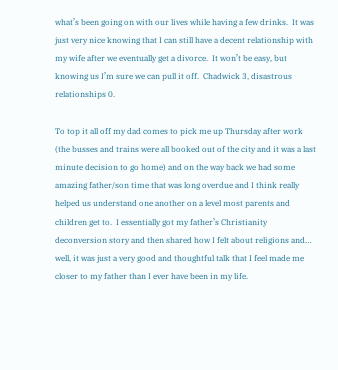what’s been going on with our lives while having a few drinks.  It was just very nice knowing that I can still have a decent relationship with my wife after we eventually get a divorce.  It won’t be easy, but knowing us I’m sure we can pull it off.  Chadwick 3, disastrous relationships 0.

To top it all off my dad comes to pick me up Thursday after work (the busses and trains were all booked out of the city and it was a last minute decision to go home) and on the way back we had some amazing father/son time that was long overdue and I think really helped us understand one another on a level most parents and children get to.  I essentially got my father’s Christianity deconversion story and then shared how I felt about religions and…  well, it was just a very good and thoughtful talk that I feel made me closer to my father than I ever have been in my life.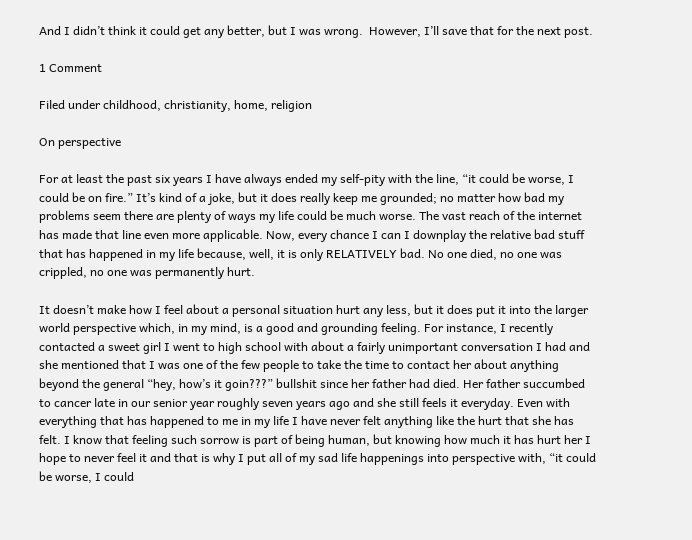And I didn’t think it could get any better, but I was wrong.  However, I’ll save that for the next post.

1 Comment

Filed under childhood, christianity, home, religion

On perspective

For at least the past six years I have always ended my self-pity with the line, “it could be worse, I could be on fire.” It’s kind of a joke, but it does really keep me grounded; no matter how bad my problems seem there are plenty of ways my life could be much worse. The vast reach of the internet has made that line even more applicable. Now, every chance I can I downplay the relative bad stuff that has happened in my life because, well, it is only RELATIVELY bad. No one died, no one was crippled, no one was permanently hurt.

It doesn’t make how I feel about a personal situation hurt any less, but it does put it into the larger world perspective which, in my mind, is a good and grounding feeling. For instance, I recently contacted a sweet girl I went to high school with about a fairly unimportant conversation I had and she mentioned that I was one of the few people to take the time to contact her about anything beyond the general “hey, how’s it goin???” bullshit since her father had died. Her father succumbed to cancer late in our senior year roughly seven years ago and she still feels it everyday. Even with everything that has happened to me in my life I have never felt anything like the hurt that she has felt. I know that feeling such sorrow is part of being human, but knowing how much it has hurt her I hope to never feel it and that is why I put all of my sad life happenings into perspective with, “it could be worse, I could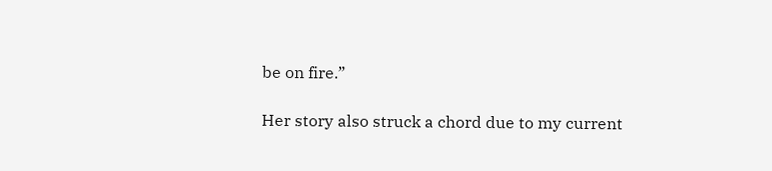be on fire.”

Her story also struck a chord due to my current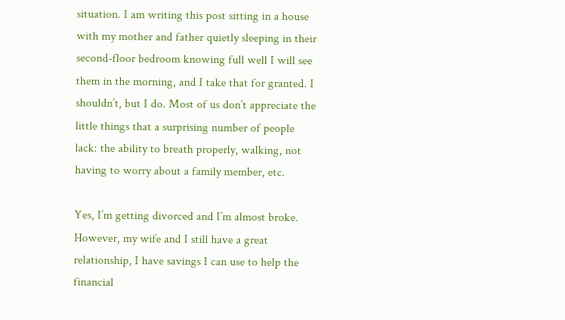situation. I am writing this post sitting in a house with my mother and father quietly sleeping in their second-floor bedroom knowing full well I will see them in the morning, and I take that for granted. I shouldn’t, but I do. Most of us don’t appreciate the little things that a surprising number of people lack: the ability to breath properly, walking, not having to worry about a family member, etc.

Yes, I’m getting divorced and I’m almost broke. However, my wife and I still have a great relationship, I have savings I can use to help the financial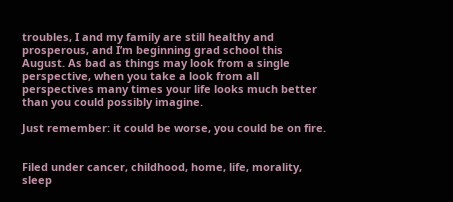troubles, I and my family are still healthy and prosperous, and I’m beginning grad school this August. As bad as things may look from a single perspective, when you take a look from all perspectives many times your life looks much better than you could possibly imagine.

Just remember: it could be worse, you could be on fire.


Filed under cancer, childhood, home, life, morality, sleep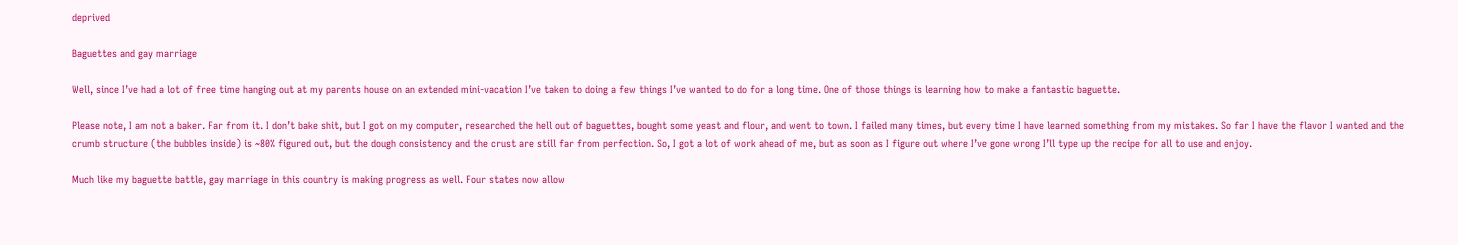deprived

Baguettes and gay marriage

Well, since I’ve had a lot of free time hanging out at my parents house on an extended mini-vacation I’ve taken to doing a few things I’ve wanted to do for a long time. One of those things is learning how to make a fantastic baguette.

Please note, I am not a baker. Far from it. I don’t bake shit, but I got on my computer, researched the hell out of baguettes, bought some yeast and flour, and went to town. I failed many times, but every time I have learned something from my mistakes. So far I have the flavor I wanted and the crumb structure (the bubbles inside) is ~80% figured out, but the dough consistency and the crust are still far from perfection. So, I got a lot of work ahead of me, but as soon as I figure out where I’ve gone wrong I’ll type up the recipe for all to use and enjoy.

Much like my baguette battle, gay marriage in this country is making progress as well. Four states now allow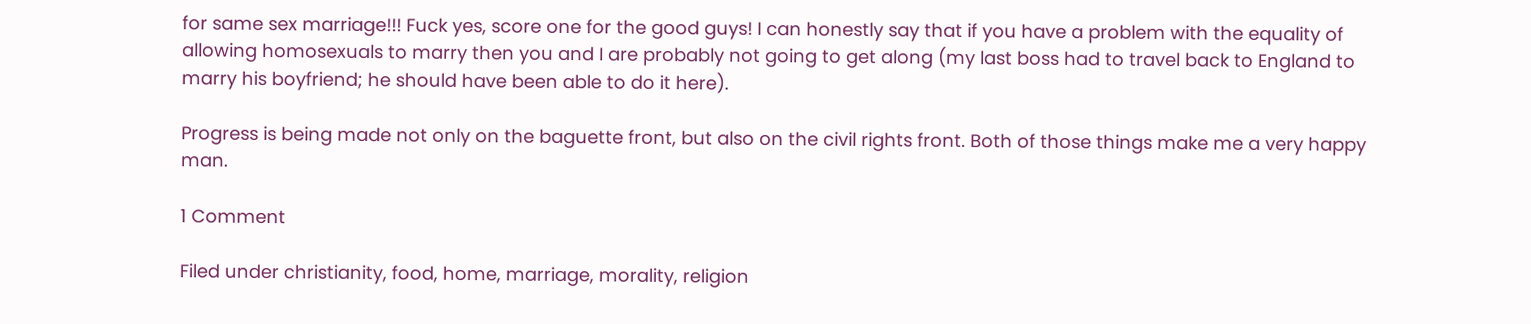for same sex marriage!!! Fuck yes, score one for the good guys! I can honestly say that if you have a problem with the equality of allowing homosexuals to marry then you and I are probably not going to get along (my last boss had to travel back to England to marry his boyfriend; he should have been able to do it here).

Progress is being made not only on the baguette front, but also on the civil rights front. Both of those things make me a very happy man.

1 Comment

Filed under christianity, food, home, marriage, morality, religion